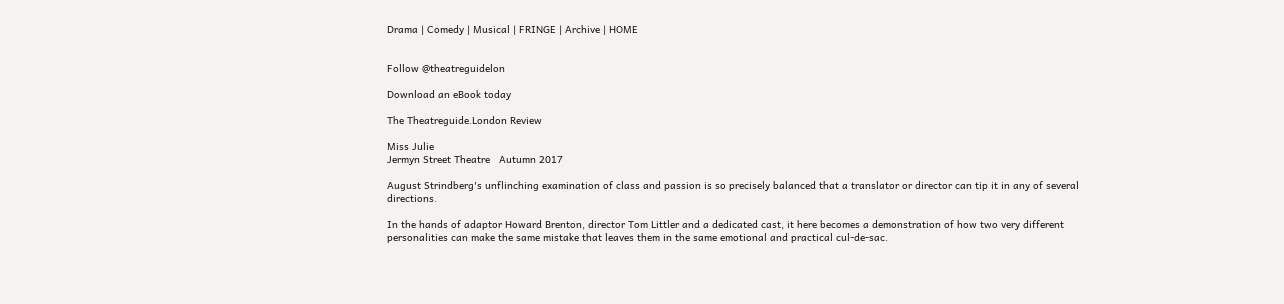Drama | Comedy | Musical | FRINGE | Archive | HOME


Follow @theatreguidelon

Download an eBook today

The Theatreguide.London Review

Miss Julie
Jermyn Street Theatre   Autumn 2017

August Strindberg's unflinching examination of class and passion is so precisely balanced that a translator or director can tip it in any of several directions.

In the hands of adaptor Howard Brenton, director Tom Littler and a dedicated cast, it here becomes a demonstration of how two very different personalities can make the same mistake that leaves them in the same emotional and practical cul-de-sac.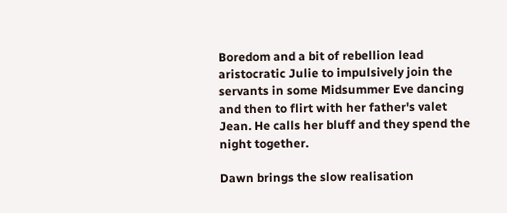Boredom and a bit of rebellion lead aristocratic Julie to impulsively join the servants in some Midsummer Eve dancing and then to flirt with her father's valet Jean. He calls her bluff and they spend the night together.

Dawn brings the slow realisation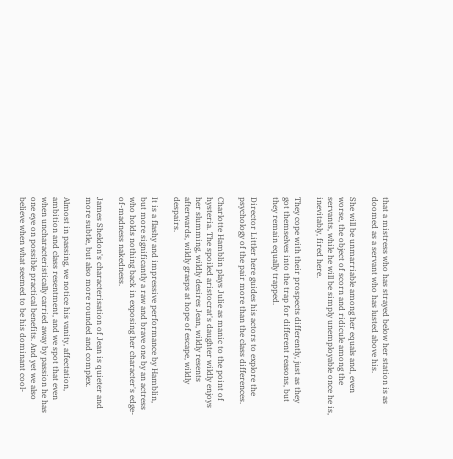that a mistress who has strayed below her station is as doomed as a servant who has lusted above his.

She will be unmarriable among her equals and, even worse, the object of scorn and ridicule among the servants, while he will be simply unemployable once he is, inevitably, fired here.

They cope with their prospects differently, just as they got themselves into the trap for different reasons, but they remain equally trapped.

Director Littler here guides his actors to explore the psychology of the pair more than the class differences.

Charlotte Hamblin plays Julie as manic to the point of hysteria. The spoiled aristocrat's daughter wildly enjoys her slumming, wildly desires Jean, wildly resents afterwards, wildly grasps at hope of escape, wildly despairs.

It is a flashy and impressive performance by Hamblin, but more significantly a raw and brave one by an actress who holds nothing back in exposing her character's edge-of-madness nakedness.

James Sheldon's characterisation of Jean is quieter and more subtle, but also more rounded and complex.

Almost in passing, we notice his vanity, affectation, ambition and class resentment, and we spot that even when uncharacteristically carried away by passion he has one eye on possible practical benefits. And yet we also believe when what seemed to be his dominant cool-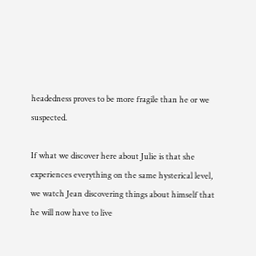headedness proves to be more fragile than he or we suspected.

If what we discover here about Julie is that she experiences everything on the same hysterical level, we watch Jean discovering things about himself that he will now have to live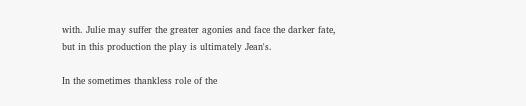with. Julie may suffer the greater agonies and face the darker fate, but in this production the play is ultimately Jean's.

In the sometimes thankless role of the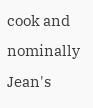cook and nominally Jean's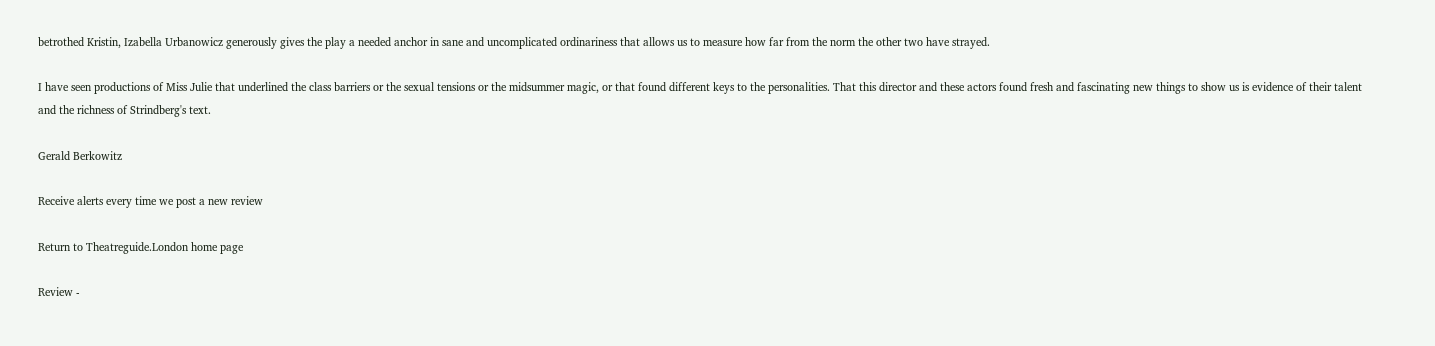betrothed Kristin, Izabella Urbanowicz generously gives the play a needed anchor in sane and uncomplicated ordinariness that allows us to measure how far from the norm the other two have strayed.

I have seen productions of Miss Julie that underlined the class barriers or the sexual tensions or the midsummer magic, or that found different keys to the personalities. That this director and these actors found fresh and fascinating new things to show us is evidence of their talent and the richness of Strindberg's text.

Gerald Berkowitz

Receive alerts every time we post a new review

Return to Theatreguide.London home page

Review -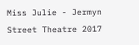Miss Julie - Jermyn Street Theatre 2017